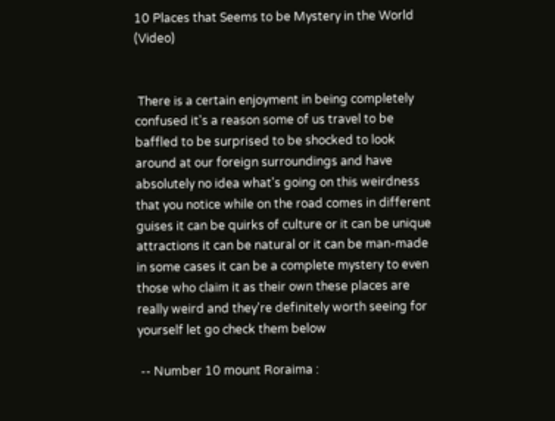10 Places that Seems to be Mystery in the World (Video)


 There is a certain enjoyment in being completely confused it's a reason some of us travel to be baffled to be surprised to be shocked to look around at our foreign surroundings and have absolutely no idea what's going on this weirdness that you notice while on the road comes in different guises it can be quirks of culture or it can be unique attractions it can be natural or it can be man-made in some cases it can be a complete mystery to even those who claim it as their own these places are really weird and they're definitely worth seeing for yourself let go check them below

 -- Number 10 mount Roraima :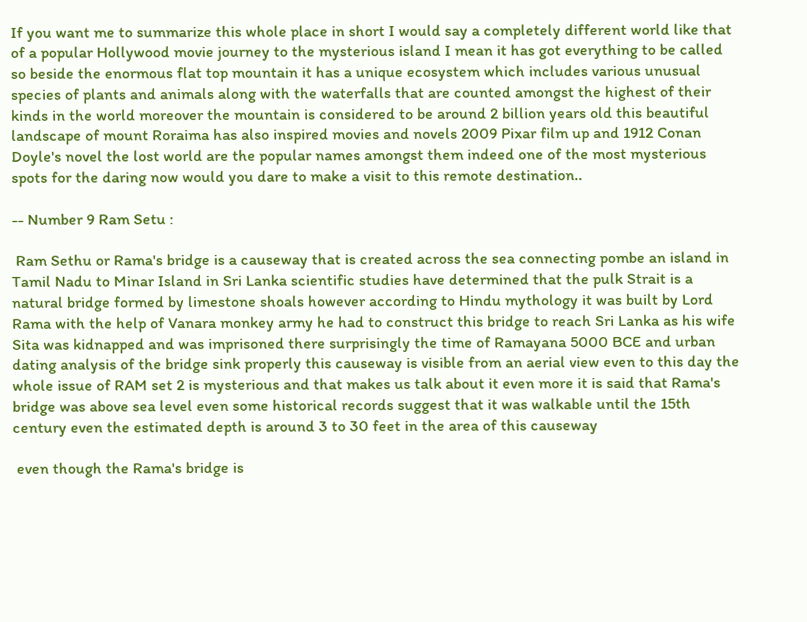If you want me to summarize this whole place in short I would say a completely different world like that of a popular Hollywood movie journey to the mysterious island I mean it has got everything to be called so beside the enormous flat top mountain it has a unique ecosystem which includes various unusual species of plants and animals along with the waterfalls that are counted amongst the highest of their kinds in the world moreover the mountain is considered to be around 2 billion years old this beautiful landscape of mount Roraima has also inspired movies and novels 2009 Pixar film up and 1912 Conan Doyle's novel the lost world are the popular names amongst them indeed one of the most mysterious spots for the daring now would you dare to make a visit to this remote destination..

-- Number 9 Ram Setu :

 Ram Sethu or Rama's bridge is a causeway that is created across the sea connecting pombe an island in Tamil Nadu to Minar Island in Sri Lanka scientific studies have determined that the pulk Strait is a natural bridge formed by limestone shoals however according to Hindu mythology it was built by Lord Rama with the help of Vanara monkey army he had to construct this bridge to reach Sri Lanka as his wife Sita was kidnapped and was imprisoned there surprisingly the time of Ramayana 5000 BCE and urban dating analysis of the bridge sink properly this causeway is visible from an aerial view even to this day the whole issue of RAM set 2 is mysterious and that makes us talk about it even more it is said that Rama's bridge was above sea level even some historical records suggest that it was walkable until the 15th century even the estimated depth is around 3 to 30 feet in the area of this causeway

 even though the Rama's bridge is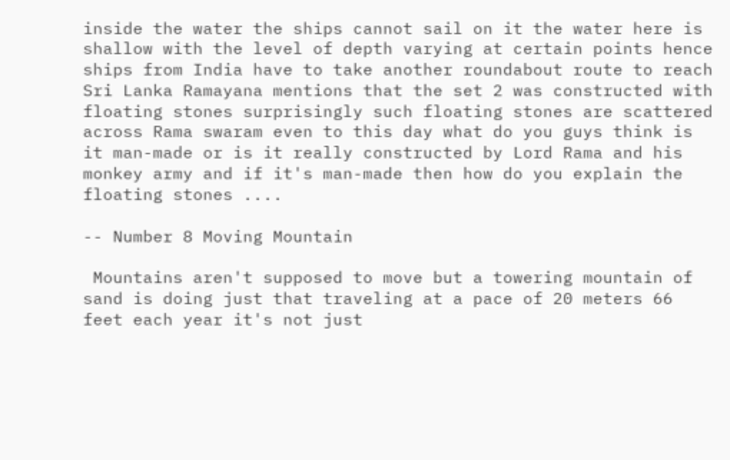inside the water the ships cannot sail on it the water here is shallow with the level of depth varying at certain points hence ships from India have to take another roundabout route to reach Sri Lanka Ramayana mentions that the set 2 was constructed with floating stones surprisingly such floating stones are scattered across Rama swaram even to this day what do you guys think is it man-made or is it really constructed by Lord Rama and his monkey army and if it's man-made then how do you explain the floating stones ....

-- Number 8 Moving Mountain

 Mountains aren't supposed to move but a towering mountain of sand is doing just that traveling at a pace of 20 meters 66 feet each year it's not just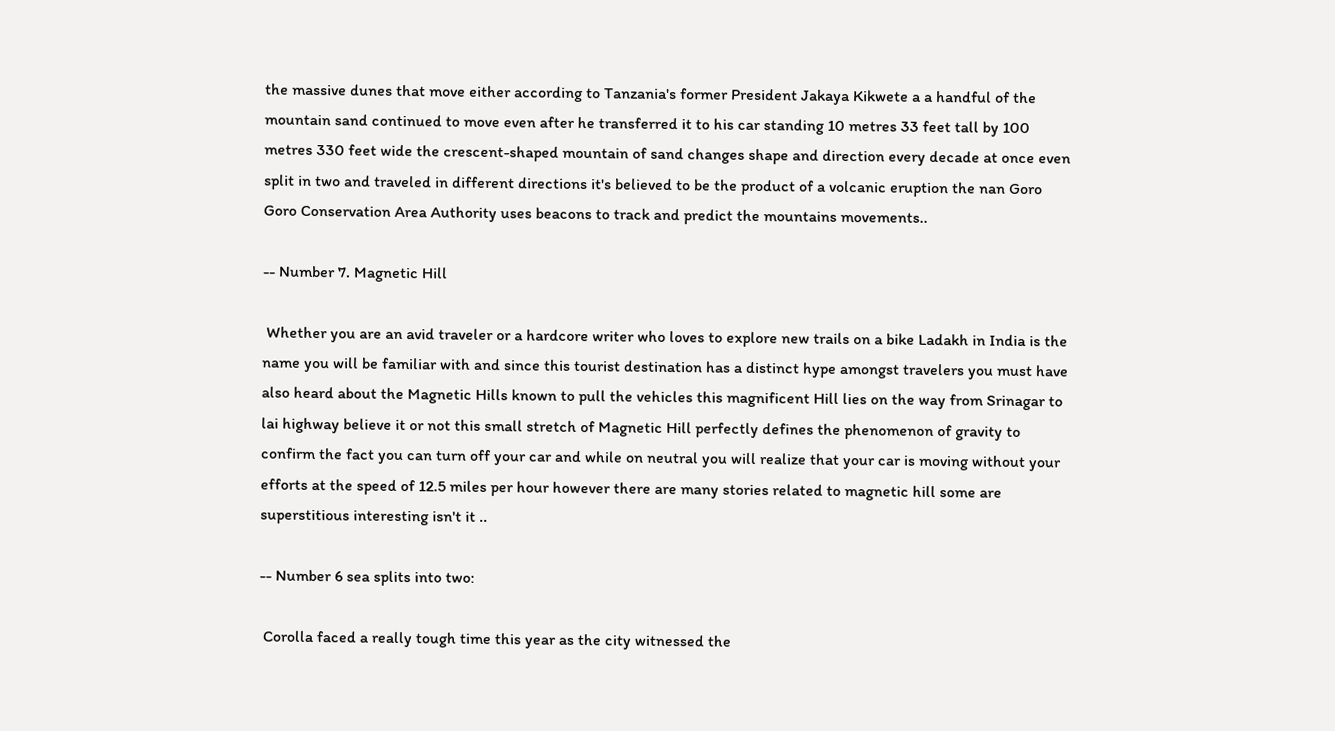the massive dunes that move either according to Tanzania's former President Jakaya Kikwete a a handful of the mountain sand continued to move even after he transferred it to his car standing 10 metres 33 feet tall by 100 metres 330 feet wide the crescent-shaped mountain of sand changes shape and direction every decade at once even split in two and traveled in different directions it's believed to be the product of a volcanic eruption the nan Goro Goro Conservation Area Authority uses beacons to track and predict the mountains movements..

-- Number 7. Magnetic Hill

 Whether you are an avid traveler or a hardcore writer who loves to explore new trails on a bike Ladakh in India is the name you will be familiar with and since this tourist destination has a distinct hype amongst travelers you must have also heard about the Magnetic Hills known to pull the vehicles this magnificent Hill lies on the way from Srinagar to lai highway believe it or not this small stretch of Magnetic Hill perfectly defines the phenomenon of gravity to confirm the fact you can turn off your car and while on neutral you will realize that your car is moving without your efforts at the speed of 12.5 miles per hour however there are many stories related to magnetic hill some are superstitious interesting isn't it ..

-- Number 6 sea splits into two:

 Corolla faced a really tough time this year as the city witnessed the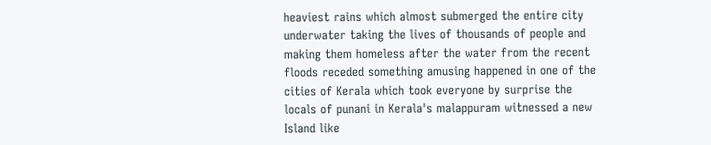heaviest rains which almost submerged the entire city underwater taking the lives of thousands of people and making them homeless after the water from the recent floods receded something amusing happened in one of the cities of Kerala which took everyone by surprise the locals of punani in Kerala's malappuram witnessed a new Island like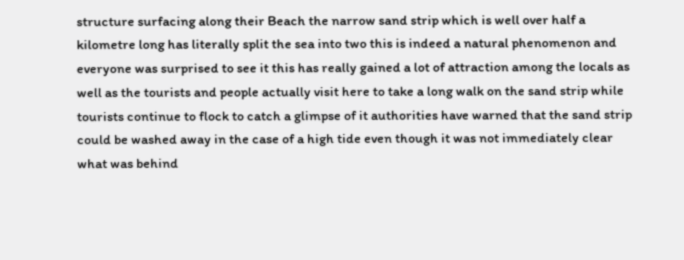structure surfacing along their Beach the narrow sand strip which is well over half a kilometre long has literally split the sea into two this is indeed a natural phenomenon and everyone was surprised to see it this has really gained a lot of attraction among the locals as well as the tourists and people actually visit here to take a long walk on the sand strip while tourists continue to flock to catch a glimpse of it authorities have warned that the sand strip could be washed away in the case of a high tide even though it was not immediately clear what was behind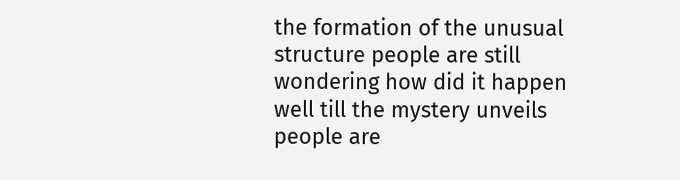the formation of the unusual structure people are still wondering how did it happen well till the mystery unveils people are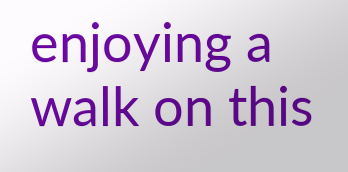enjoying a walk on this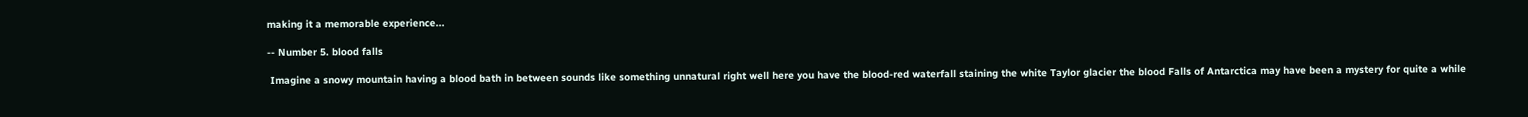making it a memorable experience...

-- Number 5. blood falls

 Imagine a snowy mountain having a blood bath in between sounds like something unnatural right well here you have the blood-red waterfall staining the white Taylor glacier the blood Falls of Antarctica may have been a mystery for quite a while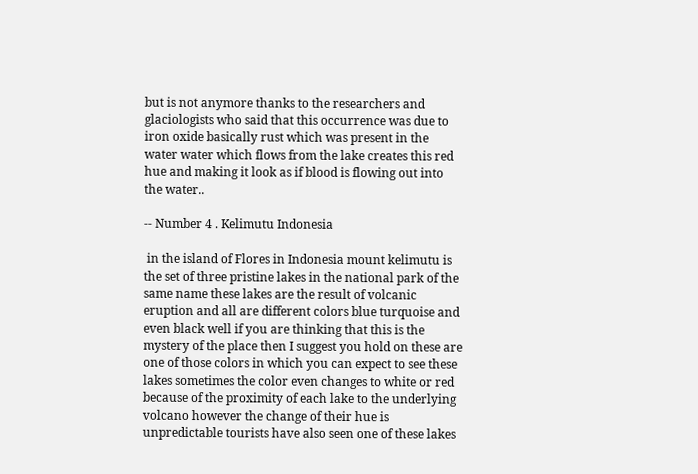but is not anymore thanks to the researchers and glaciologists who said that this occurrence was due to iron oxide basically rust which was present in the water water which flows from the lake creates this red hue and making it look as if blood is flowing out into the water..

-- Number 4 . Kelimutu Indonesia

 in the island of Flores in Indonesia mount kelimutu is the set of three pristine lakes in the national park of the same name these lakes are the result of volcanic eruption and all are different colors blue turquoise and even black well if you are thinking that this is the mystery of the place then I suggest you hold on these are one of those colors in which you can expect to see these lakes sometimes the color even changes to white or red because of the proximity of each lake to the underlying volcano however the change of their hue is unpredictable tourists have also seen one of these lakes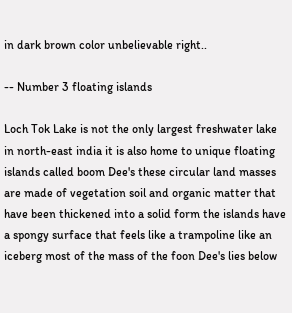in dark brown color unbelievable right..

-- Number 3 floating islands

Loch Tok Lake is not the only largest freshwater lake in north-east india it is also home to unique floating islands called boom Dee's these circular land masses are made of vegetation soil and organic matter that have been thickened into a solid form the islands have a spongy surface that feels like a trampoline like an iceberg most of the mass of the foon Dee's lies below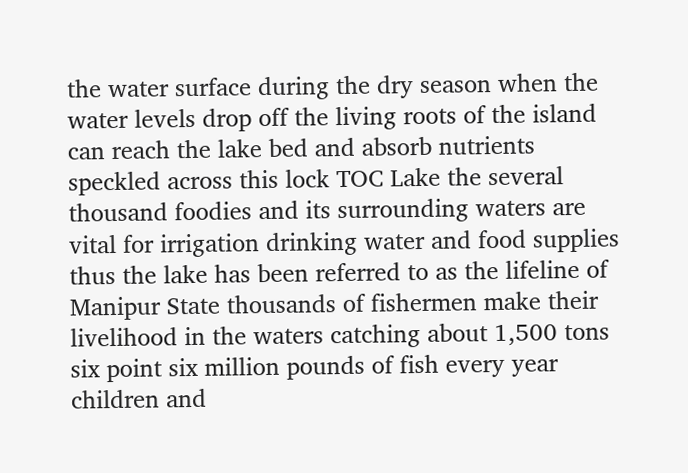the water surface during the dry season when the water levels drop off the living roots of the island can reach the lake bed and absorb nutrients speckled across this lock TOC Lake the several thousand foodies and its surrounding waters are vital for irrigation drinking water and food supplies thus the lake has been referred to as the lifeline of Manipur State thousands of fishermen make their livelihood in the waters catching about 1,500 tons six point six million pounds of fish every year children and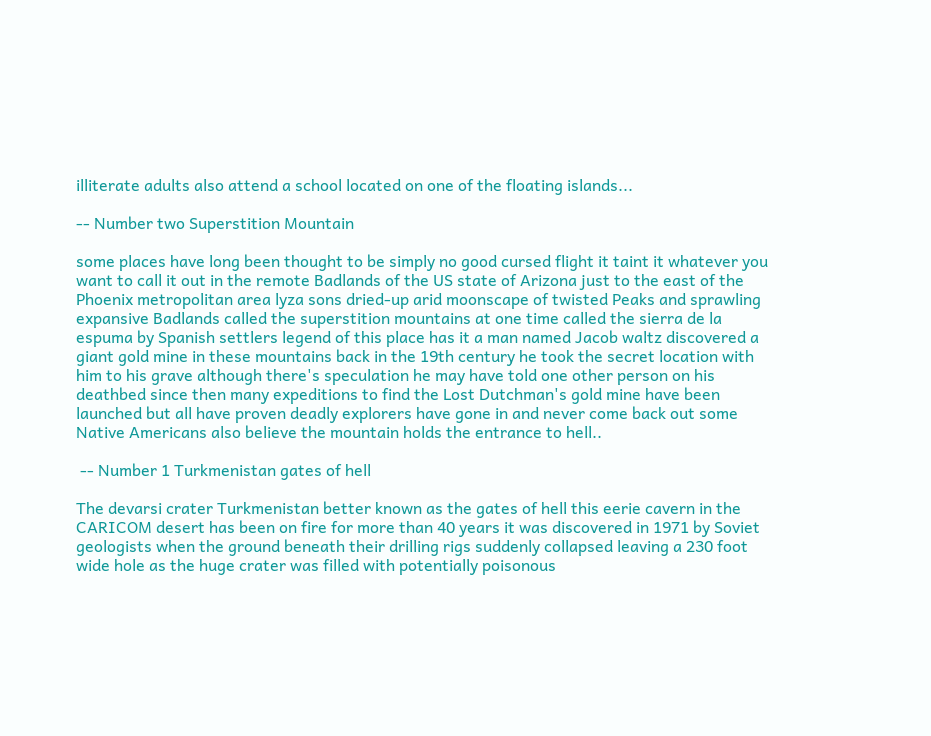illiterate adults also attend a school located on one of the floating islands...

-- Number two Superstition Mountain

some places have long been thought to be simply no good cursed flight it taint it whatever you want to call it out in the remote Badlands of the US state of Arizona just to the east of the Phoenix metropolitan area lyza sons dried-up arid moonscape of twisted Peaks and sprawling expansive Badlands called the superstition mountains at one time called the sierra de la espuma by Spanish settlers legend of this place has it a man named Jacob waltz discovered a giant gold mine in these mountains back in the 19th century he took the secret location with him to his grave although there's speculation he may have told one other person on his deathbed since then many expeditions to find the Lost Dutchman's gold mine have been launched but all have proven deadly explorers have gone in and never come back out some Native Americans also believe the mountain holds the entrance to hell..

 -- Number 1 Turkmenistan gates of hell

The devarsi crater Turkmenistan better known as the gates of hell this eerie cavern in the CARICOM desert has been on fire for more than 40 years it was discovered in 1971 by Soviet geologists when the ground beneath their drilling rigs suddenly collapsed leaving a 230 foot wide hole as the huge crater was filled with potentially poisonous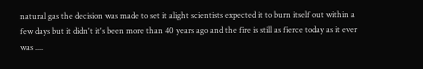natural gas the decision was made to set it alight scientists expected it to burn itself out within a few days but it didn't it's been more than 40 years ago and the fire is still as fierce today as it ever was ....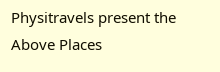Physitravels present the Above Places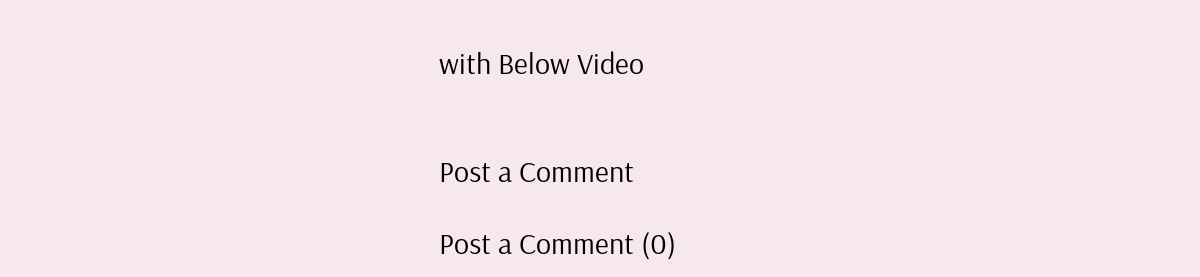with Below Video


Post a Comment

Post a Comment (0)